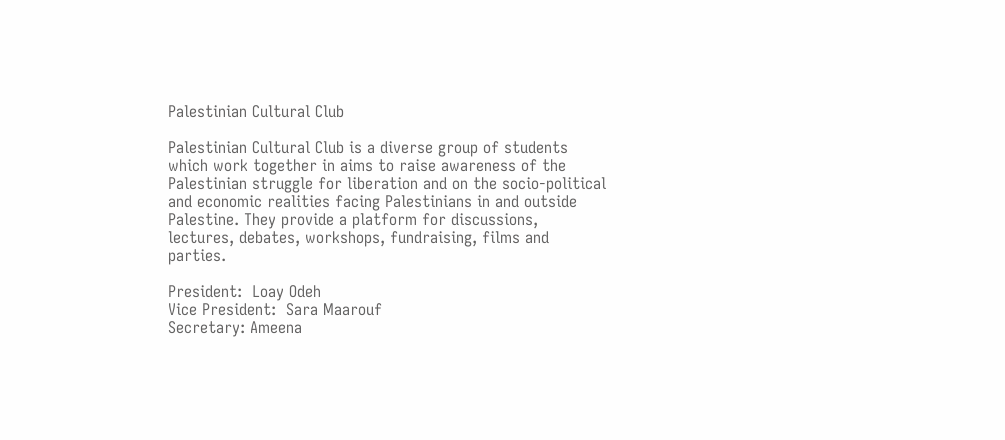Palestinian Cultural Club

Palestinian Cultural Club is a diverse group of students which work together in aims to raise awareness of the Palestinian struggle for liberation and on the socio-political and economic realities facing Palestinians in and outside Palestine. They provide a platform for discussions, lectures, debates, workshops, fundraising, films and parties.

President:  Loay Odeh
Vice President:  Sara Maarouf
Secretary: Ameena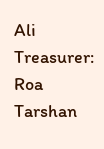Ali
Treasurer: Roa Tarshan